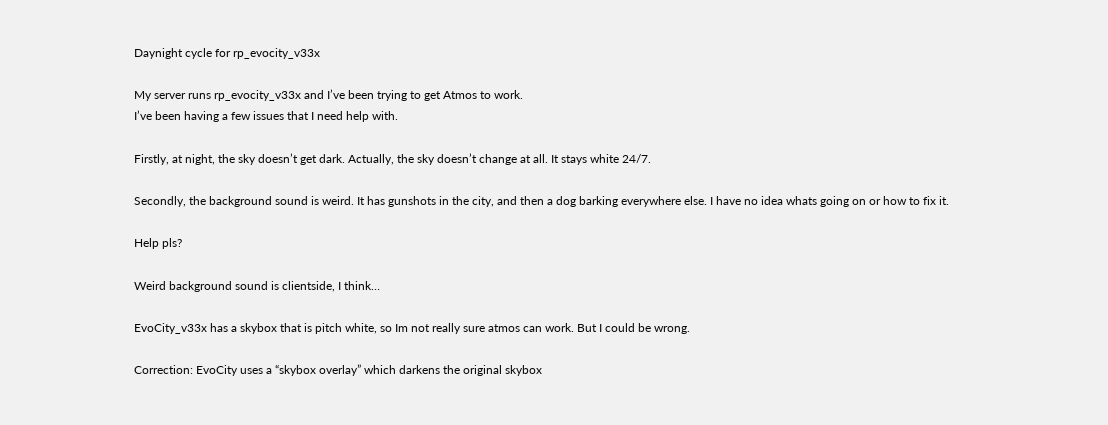Daynight cycle for rp_evocity_v33x

My server runs rp_evocity_v33x and I’ve been trying to get Atmos to work.
I’ve been having a few issues that I need help with.

Firstly, at night, the sky doesn’t get dark. Actually, the sky doesn’t change at all. It stays white 24/7.

Secondly, the background sound is weird. It has gunshots in the city, and then a dog barking everywhere else. I have no idea whats going on or how to fix it.

Help pls?

Weird background sound is clientside, I think…

EvoCity_v33x has a skybox that is pitch white, so Im not really sure atmos can work. But I could be wrong.

Correction: EvoCity uses a “skybox overlay” which darkens the original skybox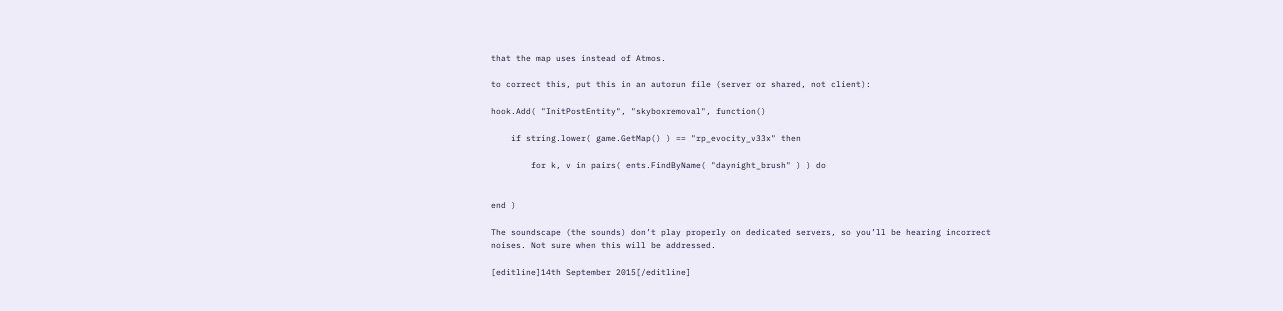that the map uses instead of Atmos.

to correct this, put this in an autorun file (server or shared, not client):

hook.Add( "InitPostEntity", "skyboxremoval", function()

    if string.lower( game.GetMap() ) == "rp_evocity_v33x" then

        for k, v in pairs( ents.FindByName( "daynight_brush" ) ) do


end )

The soundscape (the sounds) don’t play properly on dedicated servers, so you’ll be hearing incorrect noises. Not sure when this will be addressed.

[editline]14th September 2015[/editline]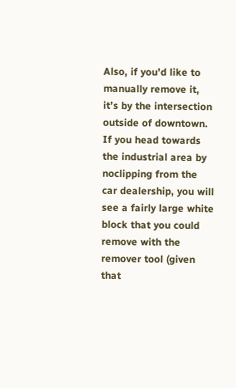Also, if you’d like to manually remove it, it’s by the intersection outside of downtown. If you head towards the industrial area by noclipping from the car dealership, you will see a fairly large white block that you could remove with the remover tool (given that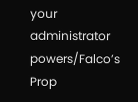your administrator powers/Falco’s Prop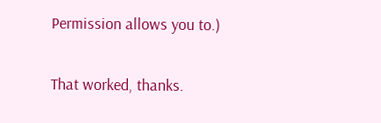Permission allows you to.)

That worked, thanks.